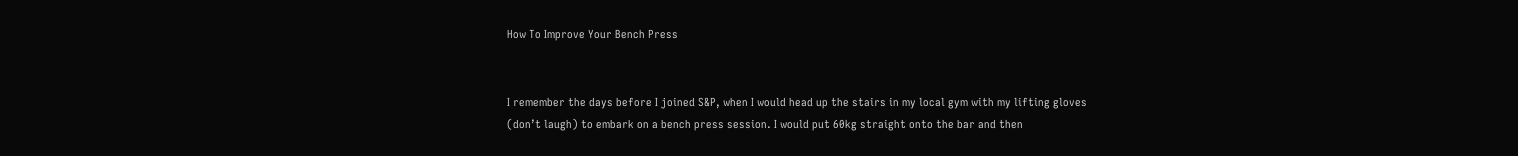How To Improve Your Bench Press


I remember the days before I joined S&P, when I would head up the stairs in my local gym with my lifting gloves (don’t laugh) to embark on a bench press session. I would put 60kg straight onto the bar and then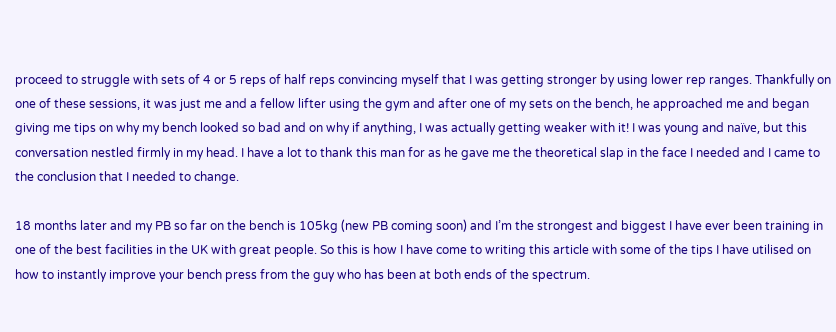proceed to struggle with sets of 4 or 5 reps of half reps convincing myself that I was getting stronger by using lower rep ranges. Thankfully on one of these sessions, it was just me and a fellow lifter using the gym and after one of my sets on the bench, he approached me and began giving me tips on why my bench looked so bad and on why if anything, I was actually getting weaker with it! I was young and naïve, but this conversation nestled firmly in my head. I have a lot to thank this man for as he gave me the theoretical slap in the face I needed and I came to the conclusion that I needed to change.

18 months later and my PB so far on the bench is 105kg (new PB coming soon) and I’m the strongest and biggest I have ever been training in one of the best facilities in the UK with great people. So this is how I have come to writing this article with some of the tips I have utilised on how to instantly improve your bench press from the guy who has been at both ends of the spectrum.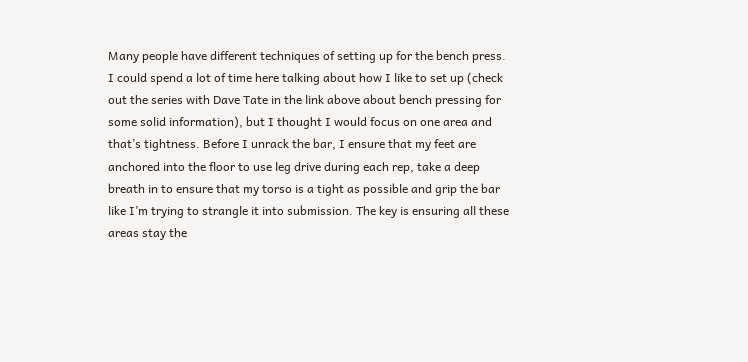Many people have different techniques of setting up for the bench press. I could spend a lot of time here talking about how I like to set up (check out the series with Dave Tate in the link above about bench pressing for some solid information), but I thought I would focus on one area and that’s tightness. Before I unrack the bar, I ensure that my feet are anchored into the floor to use leg drive during each rep, take a deep breath in to ensure that my torso is a tight as possible and grip the bar like I’m trying to strangle it into submission. The key is ensuring all these areas stay the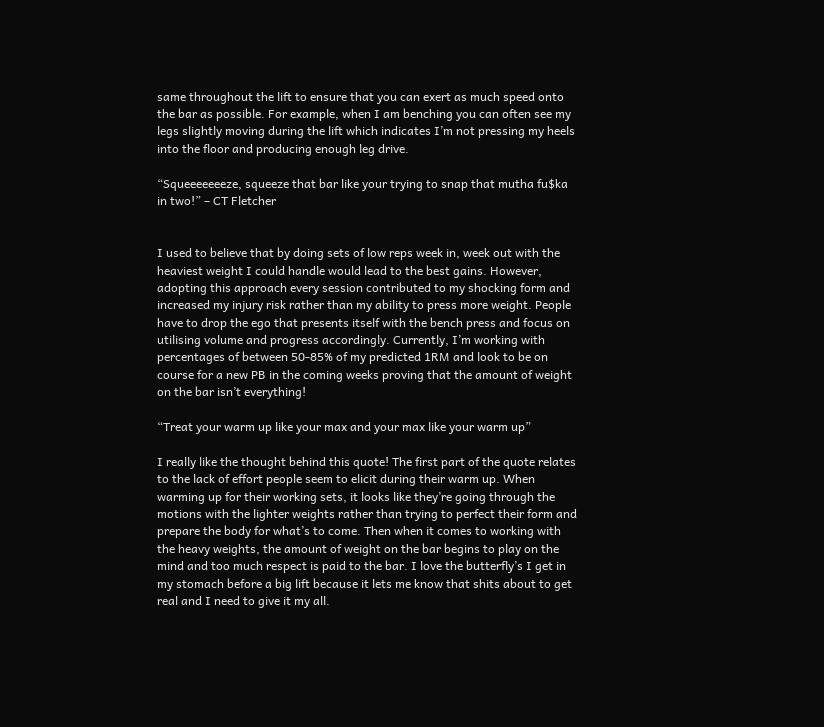same throughout the lift to ensure that you can exert as much speed onto the bar as possible. For example, when I am benching you can often see my legs slightly moving during the lift which indicates I’m not pressing my heels into the floor and producing enough leg drive.

“Squeeeeeeeze, squeeze that bar like your trying to snap that mutha fu$ka in two!” – CT Fletcher


I used to believe that by doing sets of low reps week in, week out with the heaviest weight I could handle would lead to the best gains. However, adopting this approach every session contributed to my shocking form and increased my injury risk rather than my ability to press more weight. People have to drop the ego that presents itself with the bench press and focus on utilising volume and progress accordingly. Currently, I’m working with percentages of between 50-85% of my predicted 1RM and look to be on course for a new PB in the coming weeks proving that the amount of weight on the bar isn’t everything!

“Treat your warm up like your max and your max like your warm up”

I really like the thought behind this quote! The first part of the quote relates to the lack of effort people seem to elicit during their warm up. When warming up for their working sets, it looks like they’re going through the motions with the lighter weights rather than trying to perfect their form and prepare the body for what’s to come. Then when it comes to working with the heavy weights, the amount of weight on the bar begins to play on the mind and too much respect is paid to the bar. I love the butterfly’s I get in my stomach before a big lift because it lets me know that shits about to get real and I need to give it my all.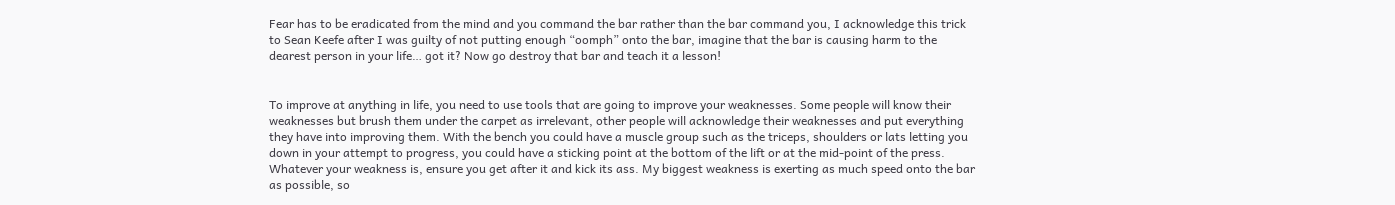Fear has to be eradicated from the mind and you command the bar rather than the bar command you, I acknowledge this trick to Sean Keefe after I was guilty of not putting enough “oomph” onto the bar, imagine that the bar is causing harm to the dearest person in your life… got it? Now go destroy that bar and teach it a lesson!


To improve at anything in life, you need to use tools that are going to improve your weaknesses. Some people will know their weaknesses but brush them under the carpet as irrelevant, other people will acknowledge their weaknesses and put everything they have into improving them. With the bench you could have a muscle group such as the triceps, shoulders or lats letting you down in your attempt to progress, you could have a sticking point at the bottom of the lift or at the mid-point of the press. Whatever your weakness is, ensure you get after it and kick its ass. My biggest weakness is exerting as much speed onto the bar as possible, so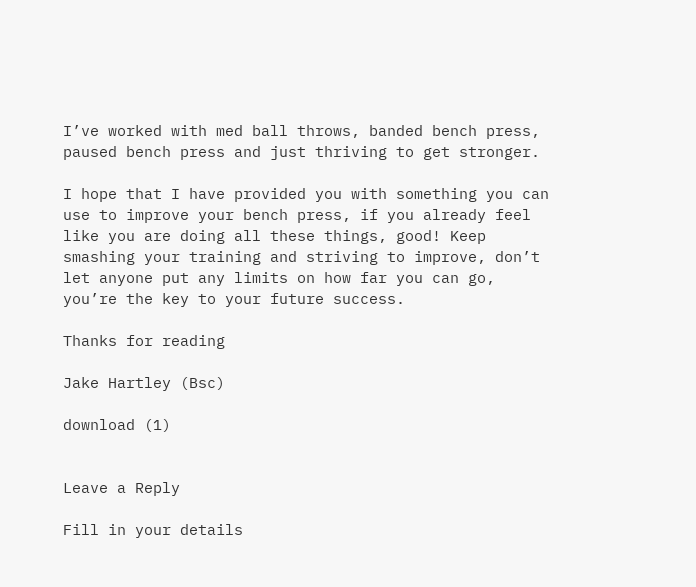I’ve worked with med ball throws, banded bench press, paused bench press and just thriving to get stronger.

I hope that I have provided you with something you can use to improve your bench press, if you already feel like you are doing all these things, good! Keep smashing your training and striving to improve, don’t let anyone put any limits on how far you can go, you’re the key to your future success.

Thanks for reading

Jake Hartley (Bsc)

download (1)


Leave a Reply

Fill in your details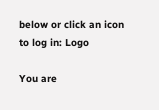below or click an icon to log in: Logo

You are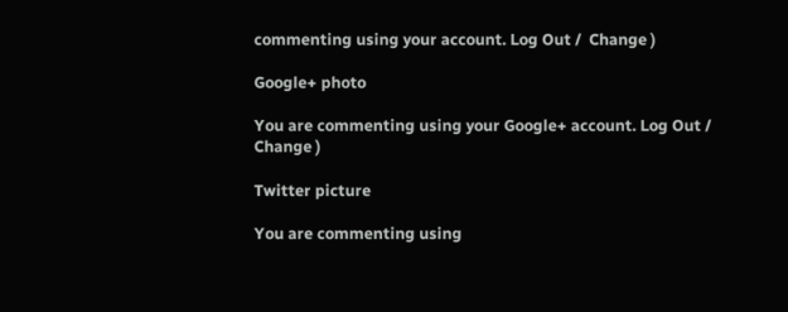commenting using your account. Log Out /  Change )

Google+ photo

You are commenting using your Google+ account. Log Out /  Change )

Twitter picture

You are commenting using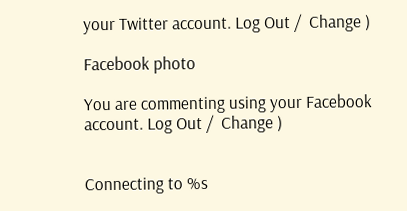your Twitter account. Log Out /  Change )

Facebook photo

You are commenting using your Facebook account. Log Out /  Change )


Connecting to %s